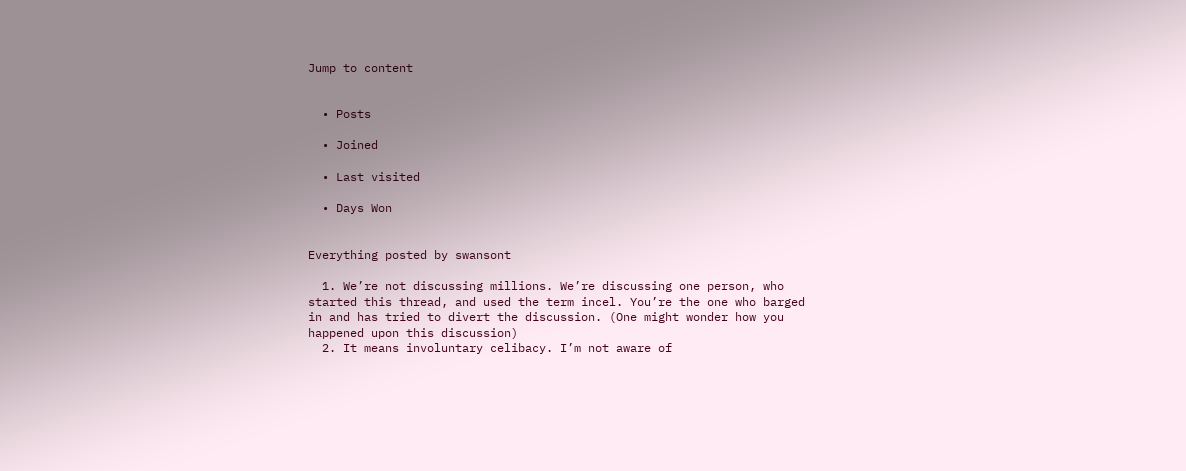Jump to content


  • Posts

  • Joined

  • Last visited

  • Days Won


Everything posted by swansont

  1. We’re not discussing millions. We’re discussing one person, who started this thread, and used the term incel. You’re the one who barged in and has tried to divert the discussion. (One might wonder how you happened upon this discussion)
  2. It means involuntary celibacy. I’m not aware of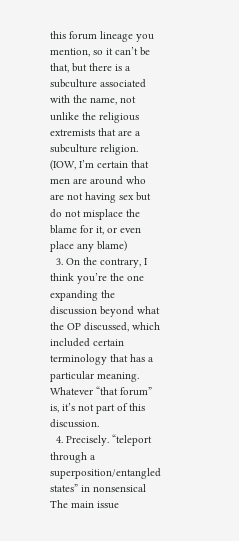this forum lineage you mention, so it can’t be that, but there is a subculture associated with the name, not unlike the religious extremists that are a subculture religion. (IOW, I’m certain that men are around who are not having sex but do not misplace the blame for it, or even place any blame)
  3. On the contrary, I think you’re the one expanding the discussion beyond what the OP discussed, which included certain terminology that has a particular meaning. Whatever “that forum” is, it’s not part of this discussion.
  4. Precisely. “teleport through a superposition/entangled states” in nonsensical The main issue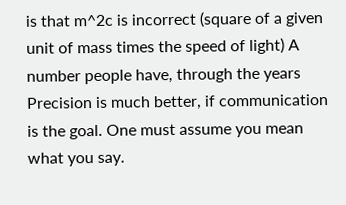is that m^2c is incorrect (square of a given unit of mass times the speed of light) A number people have, through the years Precision is much better, if communication is the goal. One must assume you mean what you say.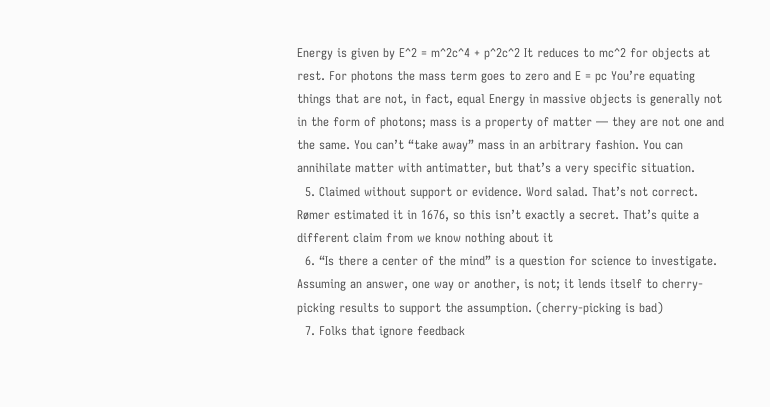Energy is given by E^2 = m^2c^4 + p^2c^2 It reduces to mc^2 for objects at rest. For photons the mass term goes to zero and E = pc You’re equating things that are not, in fact, equal Energy in massive objects is generally not in the form of photons; mass is a property of matter — they are not one and the same. You can’t “take away” mass in an arbitrary fashion. You can annihilate matter with antimatter, but that’s a very specific situation.
  5. Claimed without support or evidence. Word salad. That’s not correct. Rømer estimated it in 1676, so this isn’t exactly a secret. That’s quite a different claim from we know nothing about it
  6. “Is there a center of the mind” is a question for science to investigate. Assuming an answer, one way or another, is not; it lends itself to cherry-picking results to support the assumption. (cherry-picking is bad)
  7. Folks that ignore feedback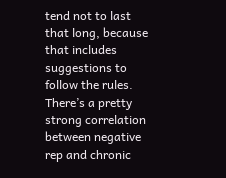tend not to last that long, because that includes suggestions to follow the rules. There’s a pretty strong correlation between negative rep and chronic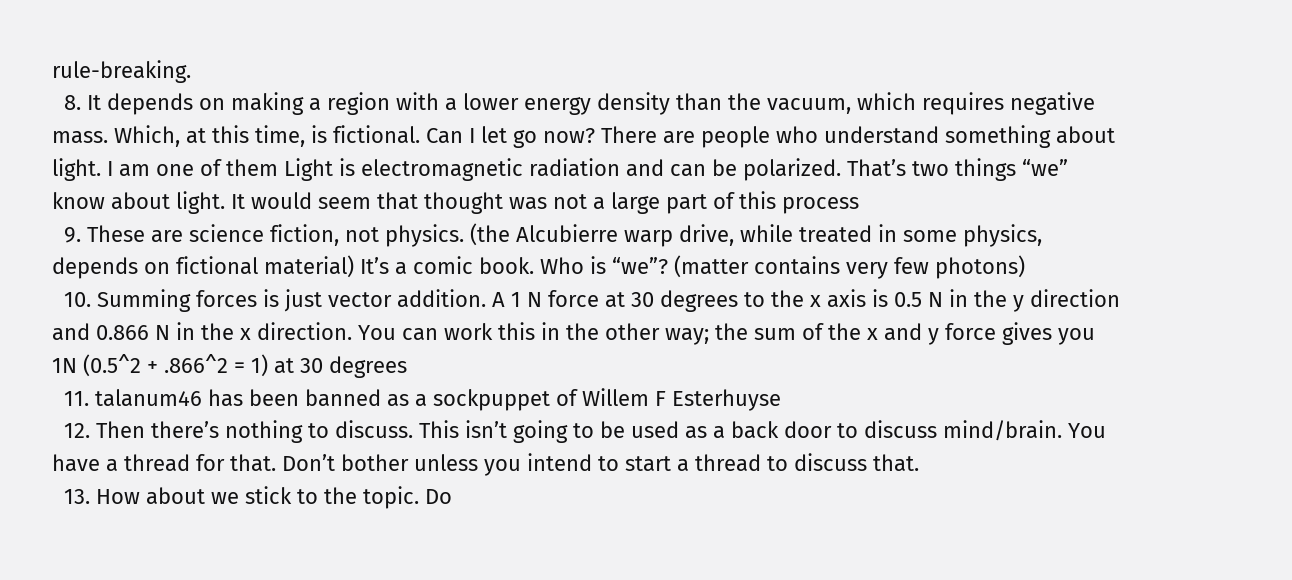rule-breaking.
  8. It depends on making a region with a lower energy density than the vacuum, which requires negative mass. Which, at this time, is fictional. Can I let go now? There are people who understand something about light. I am one of them Light is electromagnetic radiation and can be polarized. That’s two things “we” know about light. It would seem that thought was not a large part of this process
  9. These are science fiction, not physics. (the Alcubierre warp drive, while treated in some physics, depends on fictional material) It’s a comic book. Who is “we”? (matter contains very few photons)
  10. Summing forces is just vector addition. A 1 N force at 30 degrees to the x axis is 0.5 N in the y direction and 0.866 N in the x direction. You can work this in the other way; the sum of the x and y force gives you 1N (0.5^2 + .866^2 = 1) at 30 degrees
  11. talanum46 has been banned as a sockpuppet of Willem F Esterhuyse
  12. Then there’s nothing to discuss. This isn’t going to be used as a back door to discuss mind/brain. You have a thread for that. Don’t bother unless you intend to start a thread to discuss that.
  13. How about we stick to the topic. Do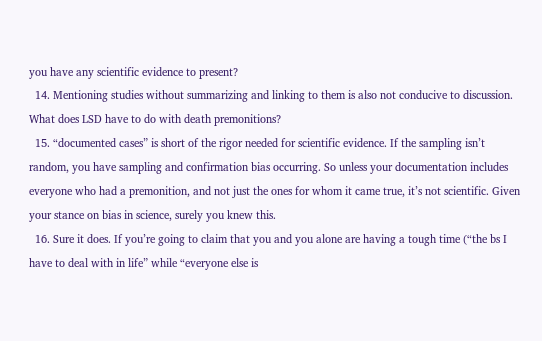you have any scientific evidence to present?
  14. Mentioning studies without summarizing and linking to them is also not conducive to discussion. What does LSD have to do with death premonitions?
  15. “documented cases” is short of the rigor needed for scientific evidence. If the sampling isn’t random, you have sampling and confirmation bias occurring. So unless your documentation includes everyone who had a premonition, and not just the ones for whom it came true, it’s not scientific. Given your stance on bias in science, surely you knew this.
  16. Sure it does. If you’re going to claim that you and you alone are having a tough time (“the bs I have to deal with in life” while “everyone else is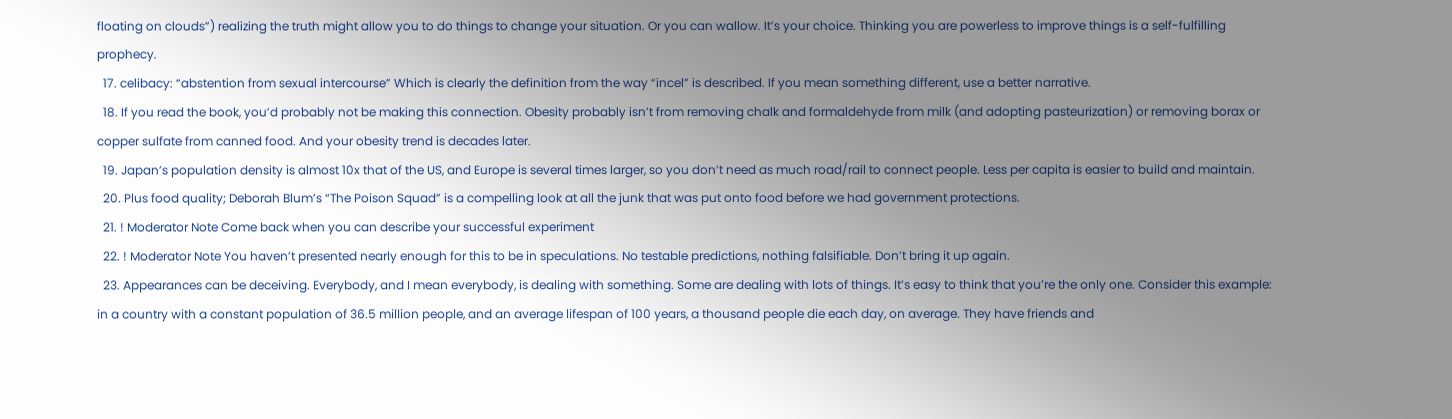floating on clouds”) realizing the truth might allow you to do things to change your situation. Or you can wallow. It’s your choice. Thinking you are powerless to improve things is a self-fulfilling prophecy.
  17. celibacy: “abstention from sexual intercourse” Which is clearly the definition from the way “incel” is described. If you mean something different, use a better narrative.
  18. If you read the book, you’d probably not be making this connection. Obesity probably isn’t from removing chalk and formaldehyde from milk (and adopting pasteurization) or removing borax or copper sulfate from canned food. And your obesity trend is decades later.
  19. Japan’s population density is almost 10x that of the US, and Europe is several times larger, so you don’t need as much road/rail to connect people. Less per capita is easier to build and maintain.
  20. Plus food quality; Deborah Blum’s “The Poison Squad” is a compelling look at all the junk that was put onto food before we had government protections.
  21. ! Moderator Note Come back when you can describe your successful experiment
  22. ! Moderator Note You haven’t presented nearly enough for this to be in speculations. No testable predictions, nothing falsifiable. Don’t bring it up again.
  23. Appearances can be deceiving. Everybody, and I mean everybody, is dealing with something. Some are dealing with lots of things. It’s easy to think that you’re the only one. Consider this example: in a country with a constant population of 36.5 million people, and an average lifespan of 100 years, a thousand people die each day, on average. They have friends and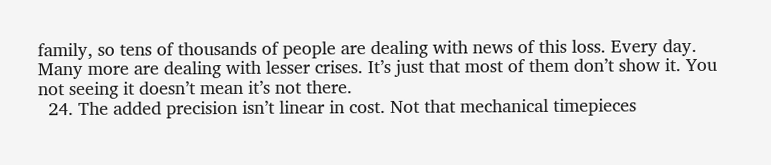family, so tens of thousands of people are dealing with news of this loss. Every day. Many more are dealing with lesser crises. It’s just that most of them don’t show it. You not seeing it doesn’t mean it’s not there.
  24. The added precision isn’t linear in cost. Not that mechanical timepieces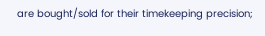are bought/sold for their timekeeping precision;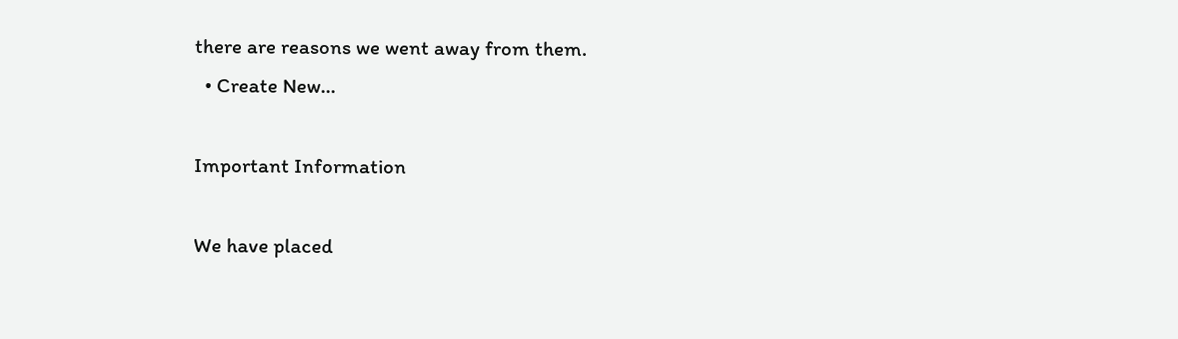there are reasons we went away from them.
  • Create New...

Important Information

We have placed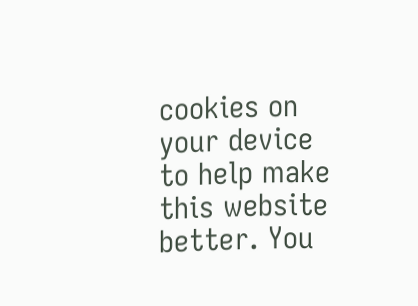cookies on your device to help make this website better. You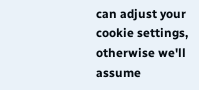can adjust your cookie settings, otherwise we'll assume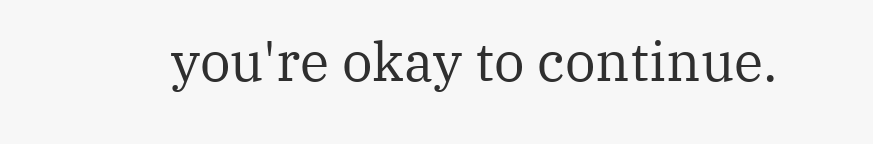you're okay to continue.